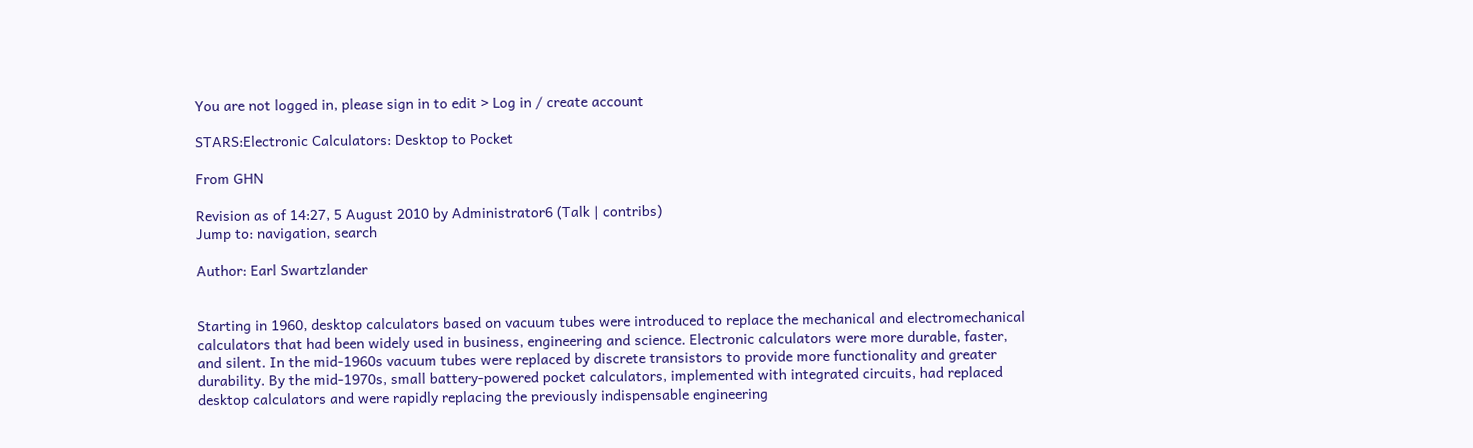You are not logged in, please sign in to edit > Log in / create account

STARS:Electronic Calculators: Desktop to Pocket

From GHN

Revision as of 14:27, 5 August 2010 by Administrator6 (Talk | contribs)
Jump to: navigation, search

Author: Earl Swartzlander


Starting in 1960, desktop calculators based on vacuum tubes were introduced to replace the mechanical and electromechanical calculators that had been widely used in business, engineering and science. Electronic calculators were more durable, faster, and silent. In the mid-1960s vacuum tubes were replaced by discrete transistors to provide more functionality and greater durability. By the mid-1970s, small battery-powered pocket calculators, implemented with integrated circuits, had replaced desktop calculators and were rapidly replacing the previously indispensable engineering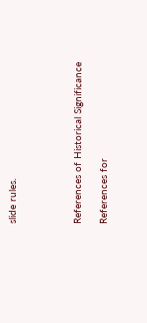slide rules.




References of Historical Significance

References for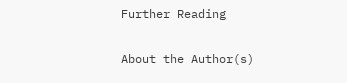Further Reading

About the Author(s)